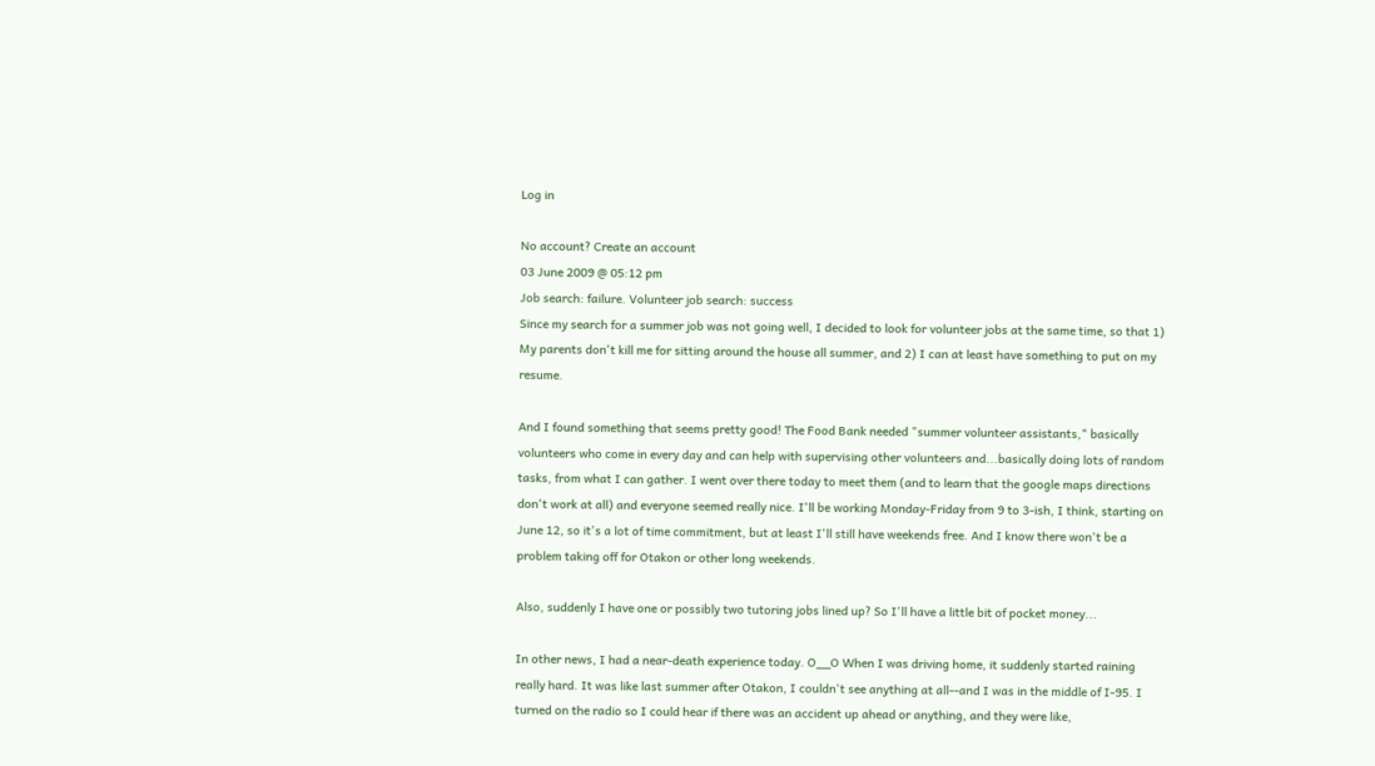Log in

No account? Create an account
03 June 2009 @ 05:12 pm
Job search: failure. Volunteer job search: success
Since my search for a summer job was not going well, I decided to look for volunteer jobs at the same time, so that 1) My parents don't kill me for sitting around the house all summer, and 2) I can at least have something to put on my resume.

And I found something that seems pretty good! The Food Bank needed "summer volunteer assistants," basically volunteers who come in every day and can help with supervising other volunteers and...basically doing lots of random tasks, from what I can gather. I went over there today to meet them (and to learn that the google maps directions don't work at all) and everyone seemed really nice. I'll be working Monday-Friday from 9 to 3-ish, I think, starting on June 12, so it's a lot of time commitment, but at least I'll still have weekends free. And I know there won't be a problem taking off for Otakon or other long weekends.

Also, suddenly I have one or possibly two tutoring jobs lined up? So I'll have a little bit of pocket money...

In other news, I had a near-death experience today. O__O When I was driving home, it suddenly started raining really hard. It was like last summer after Otakon, I couldn't see anything at all--and I was in the middle of I-95. I turned on the radio so I could hear if there was an accident up ahead or anything, and they were like,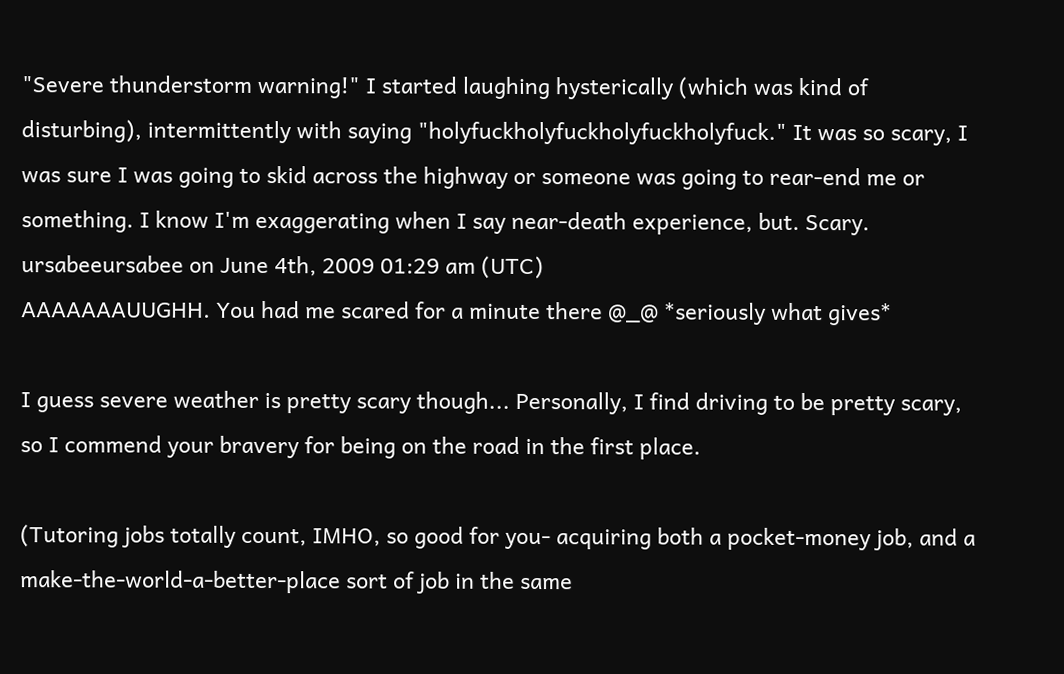"Severe thunderstorm warning!" I started laughing hysterically (which was kind of disturbing), intermittently with saying "holyfuckholyfuckholyfuckholyfuck." It was so scary, I was sure I was going to skid across the highway or someone was going to rear-end me or something. I know I'm exaggerating when I say near-death experience, but. Scary.
ursabeeursabee on June 4th, 2009 01:29 am (UTC)
AAAAAAAUUGHH. You had me scared for a minute there @_@ *seriously what gives*

I guess severe weather is pretty scary though... Personally, I find driving to be pretty scary, so I commend your bravery for being on the road in the first place.

(Tutoring jobs totally count, IMHO, so good for you- acquiring both a pocket-money job, and a make-the-world-a-better-place sort of job in the same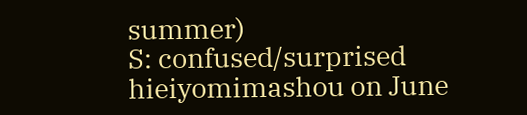summer)
S: confused/surprised hieiyomimashou on June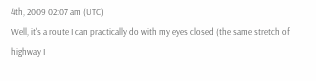4th, 2009 02:07 am (UTC)
Well, it's a route I can practically do with my eyes closed (the same stretch of highway I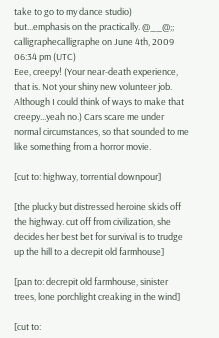take to go to my dance studio) but...emphasis on the practically. @__@;;
calligraphecalligraphe on June 4th, 2009 06:34 pm (UTC)
Eee, creepy! (Your near-death experience, that is. Not your shiny new volunteer job. Although I could think of ways to make that creepy...yeah no.) Cars scare me under normal circumstances, so that sounded to me like something from a horror movie.

[cut to: highway, torrential downpour]

[the plucky but distressed heroine skids off the highway. cut off from civilization, she decides her best bet for survival is to trudge up the hill to a decrepit old farmhouse]

[pan to: decrepit old farmhouse, sinister trees, lone porchlight creaking in the wind]

[cut to: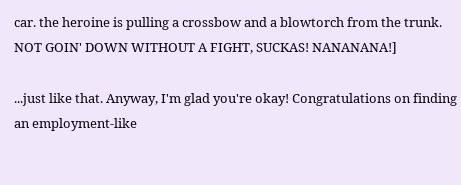car. the heroine is pulling a crossbow and a blowtorch from the trunk. NOT GOIN' DOWN WITHOUT A FIGHT, SUCKAS! NANANANA!]

...just like that. Anyway, I'm glad you're okay! Congratulations on finding an employment-like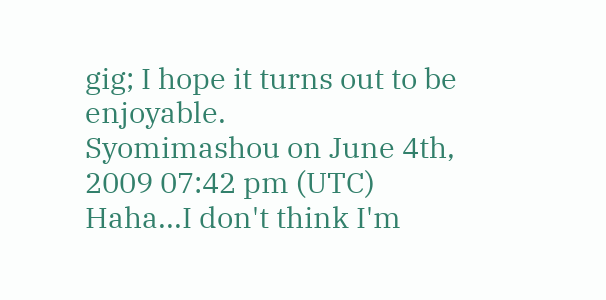gig; I hope it turns out to be enjoyable.
Syomimashou on June 4th, 2009 07:42 pm (UTC)
Haha...I don't think I'm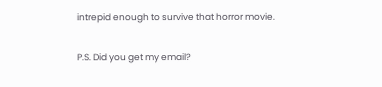intrepid enough to survive that horror movie.

P.S. Did you get my email?